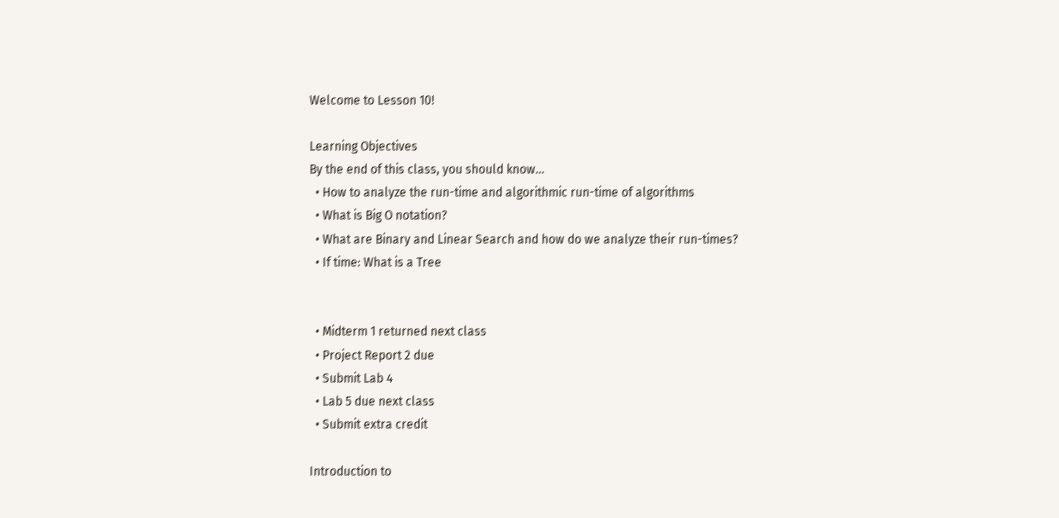Welcome to Lesson 10!

Learning Objectives
By the end of this class, you should know...
  • How to analyze the run-time and algorithmic run-time of algorithms
  • What is Big O notation?
  • What are Binary and Linear Search and how do we analyze their run-times?
  • If time: What is a Tree


  • Midterm 1 returned next class
  • Project Report 2 due
  • Submit Lab 4
  • Lab 5 due next class
  • Submit extra credit

Introduction to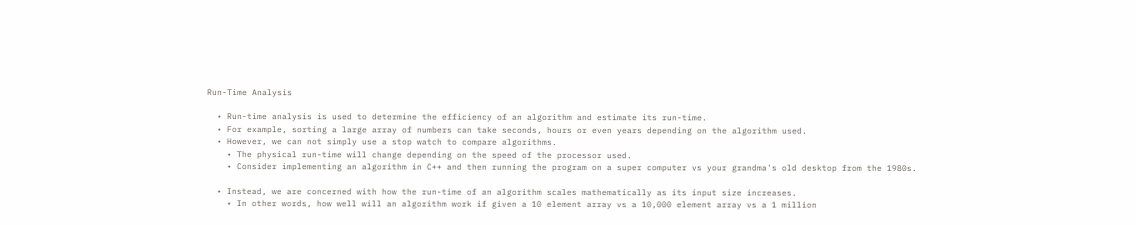Run-Time Analysis

  • Run-time analysis is used to determine the efficiency of an algorithm and estimate its run-time.
  • For example, sorting a large array of numbers can take seconds, hours or even years depending on the algorithm used.
  • However, we can not simply use a stop watch to compare algorithms.
    • The physical run-time will change depending on the speed of the processor used.
    • Consider implementing an algorithm in C++ and then running the program on a super computer vs your grandma's old desktop from the 1980s.

  • Instead, we are concerned with how the run-time of an algorithm scales mathematically as its input size increases.
    • In other words, how well will an algorithm work if given a 10 element array vs a 10,000 element array vs a 1 million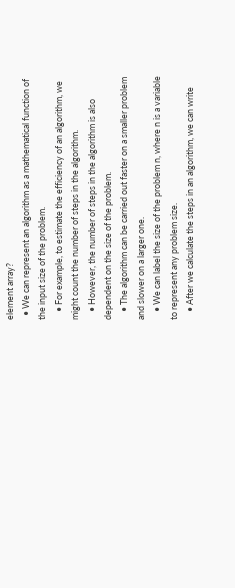element array?
  • We can represent an algorithm as a mathematical function of the input size of the problem.
    • For example, to estimate the efficiency of an algorithm, we might count the number of steps in the algorithm.
    • However, the number of steps in the algorithm is also dependent on the size of the problem.
    • The algorithm can be carried out faster on a smaller problem and slower on a larger one.
    • We can label the size of the problem n, where n is a variable to represent any problem size.
    • After we calculate the steps in an algorithm, we can write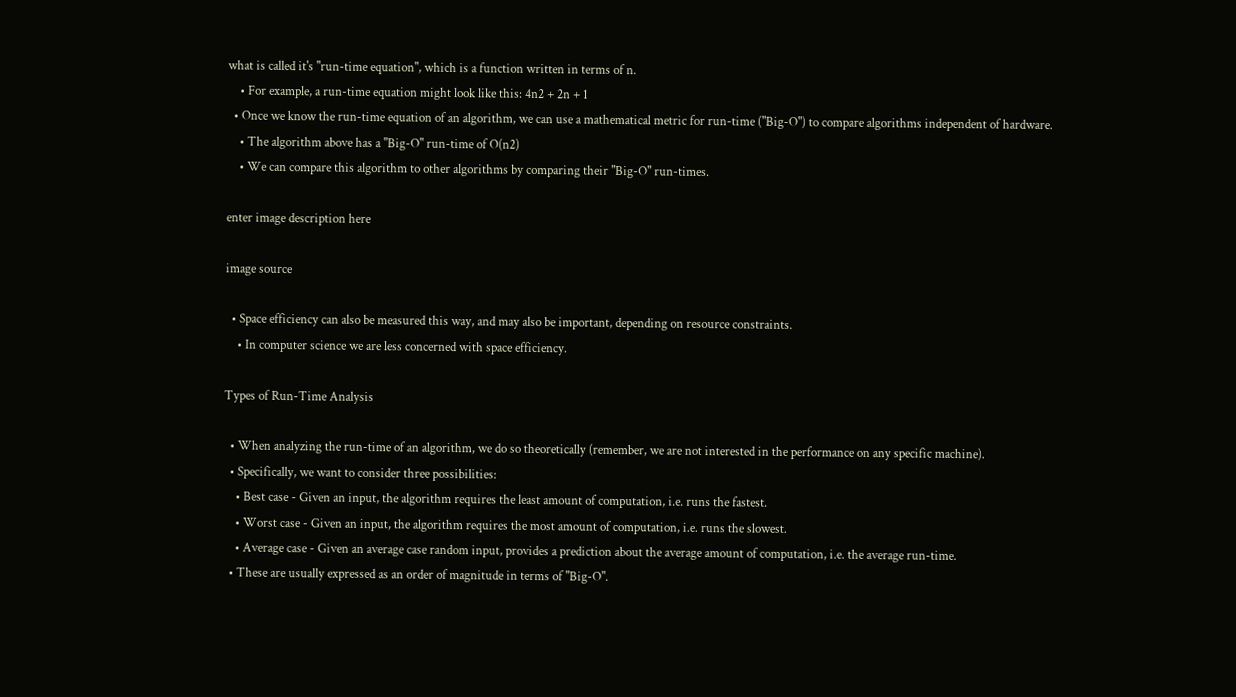what is called it's "run-time equation", which is a function written in terms of n.
    • For example, a run-time equation might look like this: 4n2 + 2n + 1
  • Once we know the run-time equation of an algorithm, we can use a mathematical metric for run-time ("Big-O") to compare algorithms independent of hardware.
    • The algorithm above has a "Big-O" run-time of O(n2)
    • We can compare this algorithm to other algorithms by comparing their "Big-O" run-times.

enter image description here

image source

  • Space efficiency can also be measured this way, and may also be important, depending on resource constraints.
    • In computer science we are less concerned with space efficiency.

Types of Run-Time Analysis

  • When analyzing the run-time of an algorithm, we do so theoretically (remember, we are not interested in the performance on any specific machine).
  • Specifically, we want to consider three possibilities:
    • Best case - Given an input, the algorithm requires the least amount of computation, i.e. runs the fastest.
    • Worst case - Given an input, the algorithm requires the most amount of computation, i.e. runs the slowest.
    • Average case - Given an average case random input, provides a prediction about the average amount of computation, i.e. the average run-time.
  • These are usually expressed as an order of magnitude in terms of "Big-O".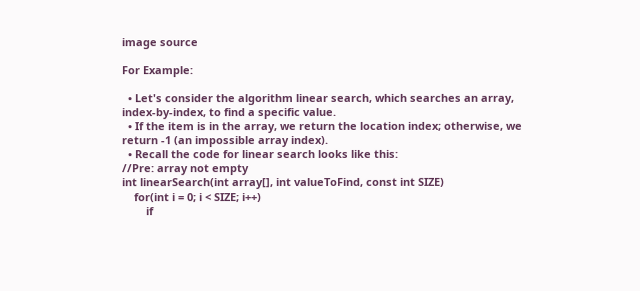image source

For Example:

  • Let's consider the algorithm linear search, which searches an array, index-by-index, to find a specific value.
  • If the item is in the array, we return the location index; otherwise, we return -1 (an impossible array index).
  • Recall the code for linear search looks like this:
//Pre: array not empty
int linearSearch(int array[], int valueToFind, const int SIZE)
    for(int i = 0; i < SIZE; i++)
        if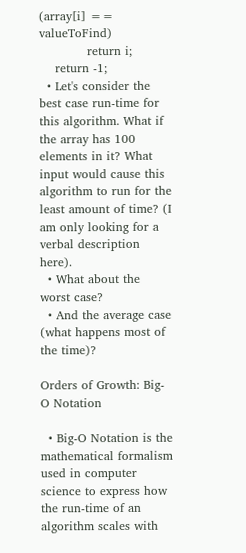(array[i] == valueToFind)
            return i;
    return -1;
  • Let's consider the best case run-time for this algorithm. What if the array has 100 elements in it? What input would cause this algorithm to run for the least amount of time? (I am only looking for a verbal description here).
  • What about the worst case?
  • And the average case (what happens most of the time)?

Orders of Growth: Big-O Notation

  • Big-O Notation is the mathematical formalism used in computer science to express how the run-time of an algorithm scales with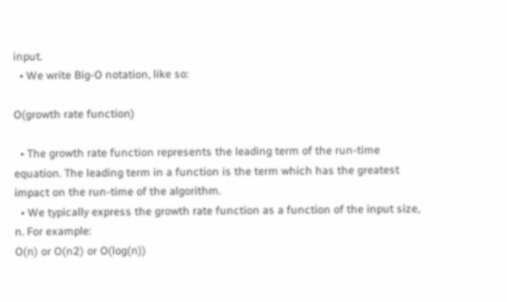input.
  • We write Big-O notation, like so:

O(growth rate function)

  • The growth rate function represents the leading term of the run-time equation. The leading term in a function is the term which has the greatest impact on the run-time of the algorithm.
  • We typically express the growth rate function as a function of the input size, n. For example:
O(n) or O(n2) or O(log(n))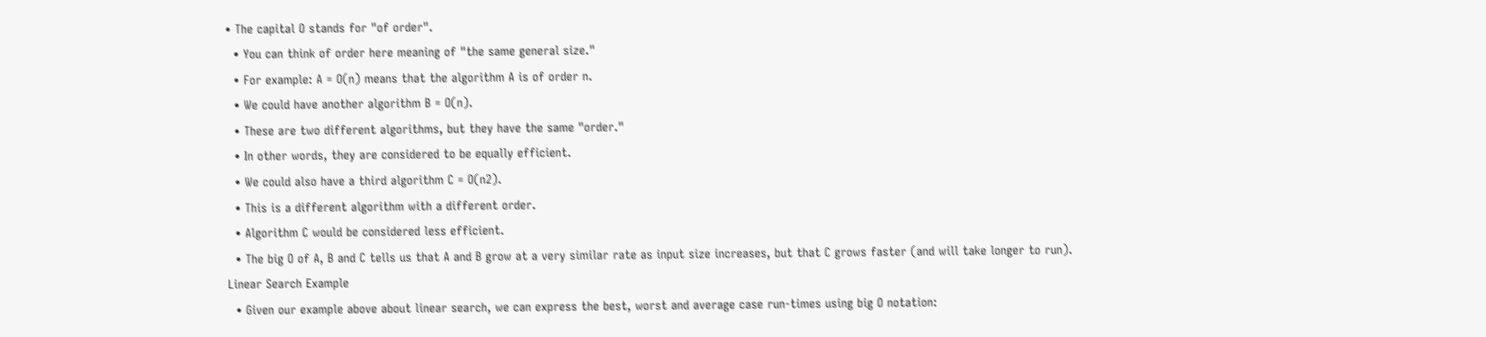• The capital O stands for "of order".
  • You can think of order here meaning of "the same general size."
  • For example: A = O(n) means that the algorithm A is of order n.
  • We could have another algorithm B = O(n).
  • These are two different algorithms, but they have the same "order."
  • In other words, they are considered to be equally efficient.
  • We could also have a third algorithm C = O(n2).
  • This is a different algorithm with a different order.
  • Algorithm C would be considered less efficient.
  • The big O of A, B and C tells us that A and B grow at a very similar rate as input size increases, but that C grows faster (and will take longer to run).
Linear Search Example
  • Given our example above about linear search, we can express the best, worst and average case run-times using big O notation: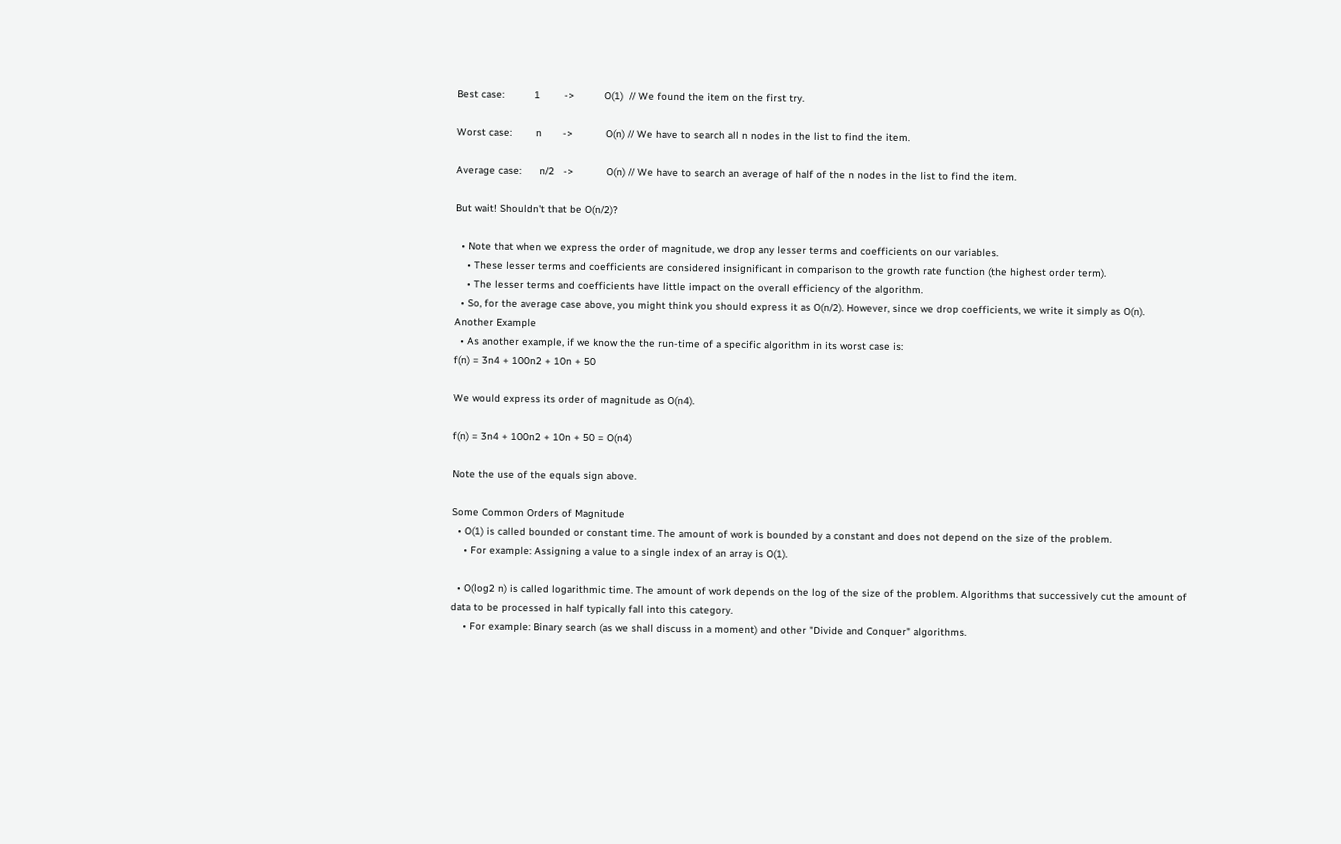Best case:          1        ->          O(1)  // We found the item on the first try.

Worst case:        n       ->           O(n) // We have to search all n nodes in the list to find the item.

Average case:      n/2   ->           O(n) // We have to search an average of half of the n nodes in the list to find the item.

But wait! Shouldn't that be O(n/2)?

  • Note that when we express the order of magnitude, we drop any lesser terms and coefficients on our variables.
    • These lesser terms and coefficients are considered insignificant in comparison to the growth rate function (the highest order term).
    • The lesser terms and coefficients have little impact on the overall efficiency of the algorithm.
  • So, for the average case above, you might think you should express it as O(n/2). However, since we drop coefficients, we write it simply as O(n).
Another Example
  • As another example, if we know the the run-time of a specific algorithm in its worst case is:
f(n) = 3n4 + 100n2 + 10n + 50

We would express its order of magnitude as O(n4).

f(n) = 3n4 + 100n2 + 10n + 50 = O(n4)

Note the use of the equals sign above.

Some Common Orders of Magnitude
  • O(1) is called bounded or constant time. The amount of work is bounded by a constant and does not depend on the size of the problem.
    • For example: Assigning a value to a single index of an array is O(1).

  • O(log2 n) is called logarithmic time. The amount of work depends on the log of the size of the problem. Algorithms that successively cut the amount of data to be processed in half typically fall into this category.
    • For example: Binary search (as we shall discuss in a moment) and other "Divide and Conquer" algorithms.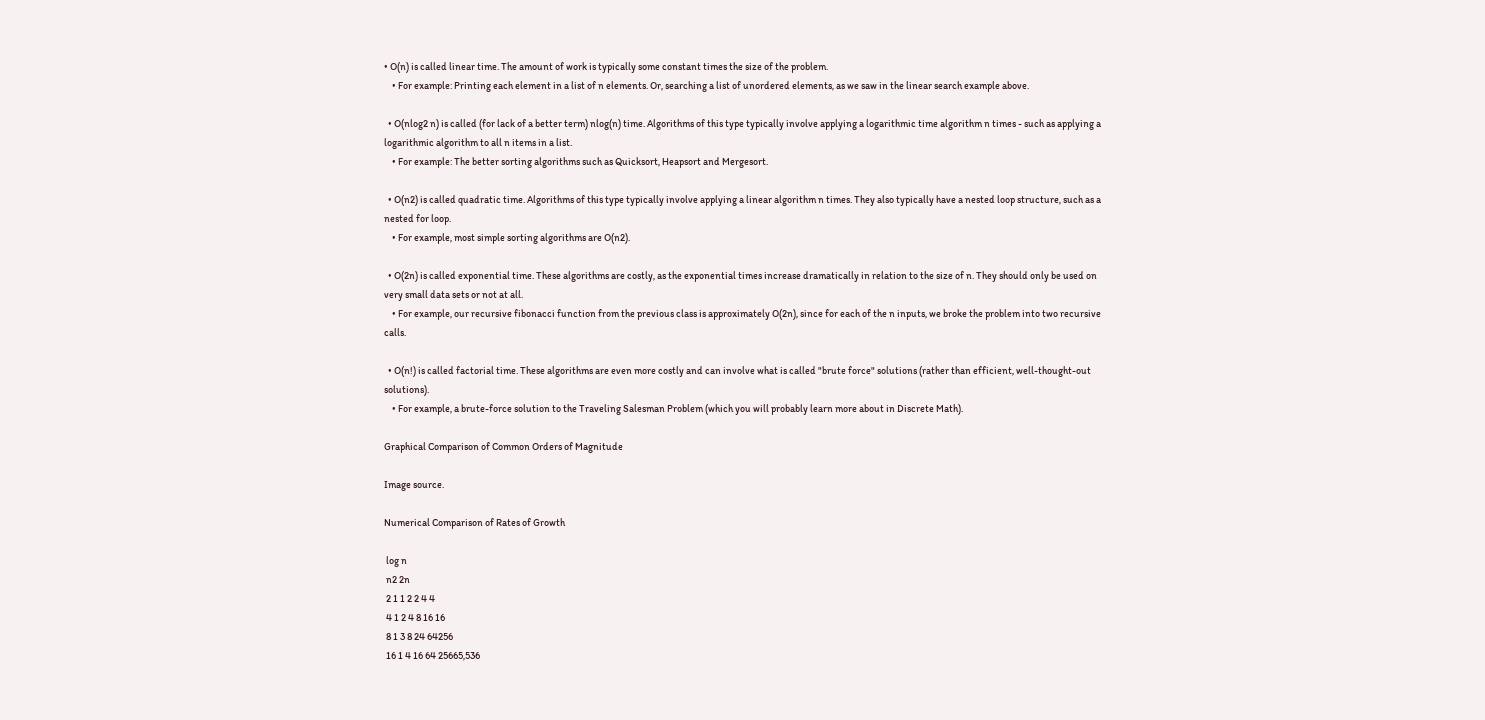• O(n) is called linear time. The amount of work is typically some constant times the size of the problem.
    • For example: Printing each element in a list of n elements. Or, searching a list of unordered elements, as we saw in the linear search example above.

  • O(nlog2 n) is called (for lack of a better term) nlog(n) time. Algorithms of this type typically involve applying a logarithmic time algorithm n times - such as applying a logarithmic algorithm to all n items in a list.
    • For example: The better sorting algorithms such as Quicksort, Heapsort and Mergesort.

  • O(n2) is called quadratic time. Algorithms of this type typically involve applying a linear algorithm n times. They also typically have a nested loop structure, such as a nested for loop.
    • For example, most simple sorting algorithms are O(n2).

  • O(2n) is called exponential time. These algorithms are costly, as the exponential times increase dramatically in relation to the size of n. They should only be used on very small data sets or not at all.
    • For example, our recursive fibonacci function from the previous class is approximately O(2n), since for each of the n inputs, we broke the problem into two recursive calls.

  • O(n!) is called factorial time. These algorithms are even more costly and can involve what is called "brute force" solutions (rather than efficient, well-thought-out solutions).
    • For example, a brute-force solution to the Traveling Salesman Problem (which you will probably learn more about in Discrete Math).

Graphical Comparison of Common Orders of Magnitude

Image source.

Numerical Comparison of Rates of Growth

 log n
 n2 2n
 2 1 1 2 2 4 4
 4 1 2 4 8 16 16
 8 1 3 8 24 64256
 16 1 4 16 64 25665,536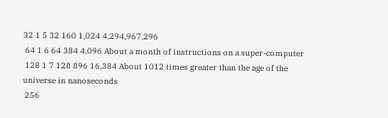32 1 5 32 160 1,024 4,294,967,296
 64 1 6 64 384 4,096 About a month of instructions on a super-computer
 128 1 7 128 896 16,384 About 1012 times greater than the age of the universe in nanoseconds
 256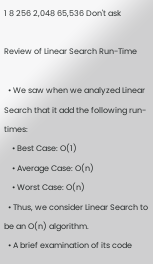1 8 256 2,048 65,536 Don't ask

Review of Linear Search Run-Time

  • We saw when we analyzed Linear Search that it add the following run-times:
    • Best Case: O(1)
    • Average Case: O(n)
    • Worst Case: O(n)
  • Thus, we consider Linear Search to be an O(n) algorithm.
  • A brief examination of its code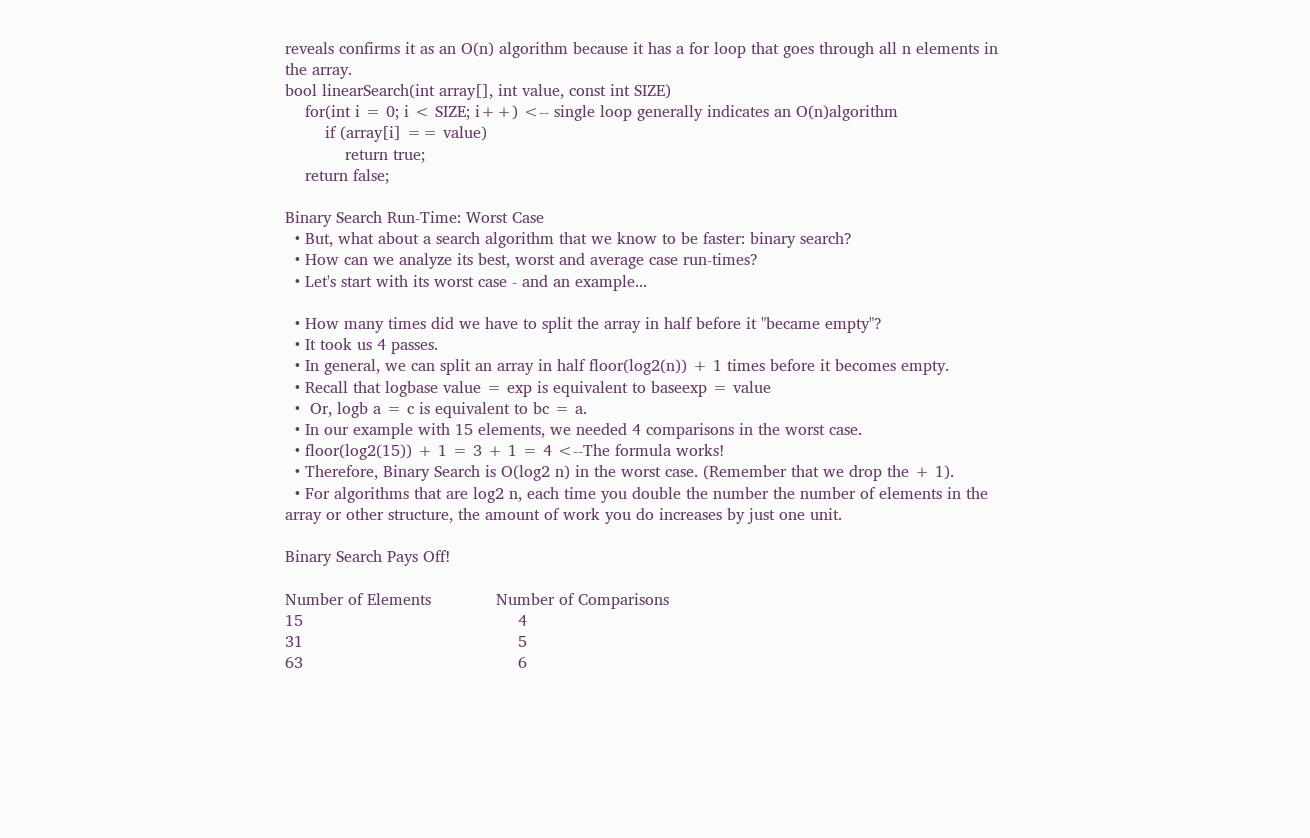reveals confirms it as an O(n) algorithm because it has a for loop that goes through all n elements in the array.
bool linearSearch(int array[], int value, const int SIZE)
    for(int i = 0; i < SIZE; i++) <-- single loop generally indicates an O(n)algorithm
        if (array[i] == value)
            return true;
    return false;

Binary Search Run-Time: Worst Case
  • But, what about a search algorithm that we know to be faster: binary search?
  • How can we analyze its best, worst and average case run-times?
  • Let's start with its worst case - and an example...

  • How many times did we have to split the array in half before it "became empty"?
  • It took us 4 passes.
  • In general, we can split an array in half floor(log2(n)) + 1 times before it becomes empty.
  • Recall that logbase value = exp is equivalent to baseexp = value
  •  Or, logb a = c is equivalent to bc = a.
  • In our example with 15 elements, we needed 4 comparisons in the worst case.
  • floor(log2(15)) + 1 = 3 + 1 = 4 <--The formula works!
  • Therefore, Binary Search is O(log2 n) in the worst case. (Remember that we drop the + 1).
  • For algorithms that are log2 n, each time you double the number the number of elements in the array or other structure, the amount of work you do increases by just one unit.

Binary Search Pays Off!

Number of Elements             Number of Comparisons
15                                           4
31                                           5
63                                           6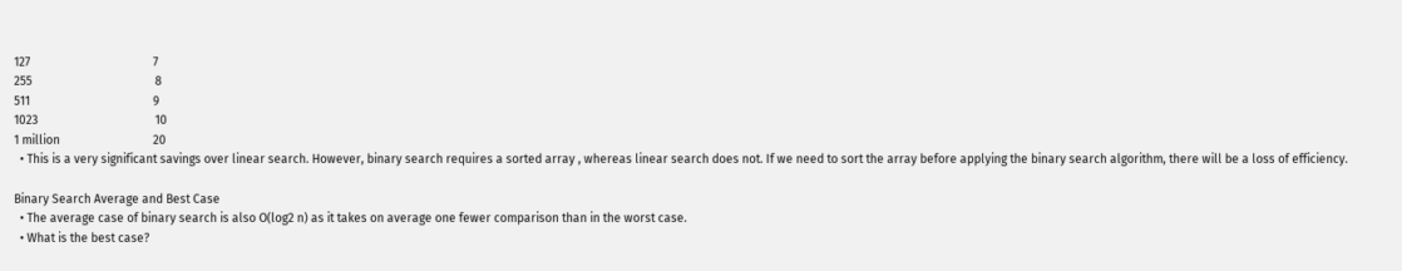127                                         7
255                                         8
511                                         9
1023                                       10
1 million                               20
  • This is a very significant savings over linear search. However, binary search requires a sorted array , whereas linear search does not. If we need to sort the array before applying the binary search algorithm, there will be a loss of efficiency.

Binary Search Average and Best Case
  • The average case of binary search is also O(log2 n) as it takes on average one fewer comparison than in the worst case.
  • What is the best case?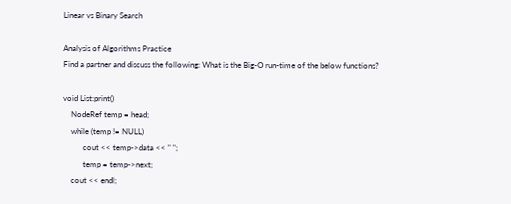Linear vs Binary Search

Analysis of Algorithms Practice
Find a partner and discuss the following: What is the Big-O run-time of the below functions?

void List:print()
    NodeRef temp = head;
    while (temp != NULL)
          cout << temp->data << " ";
          temp = temp->next;
    cout << endl;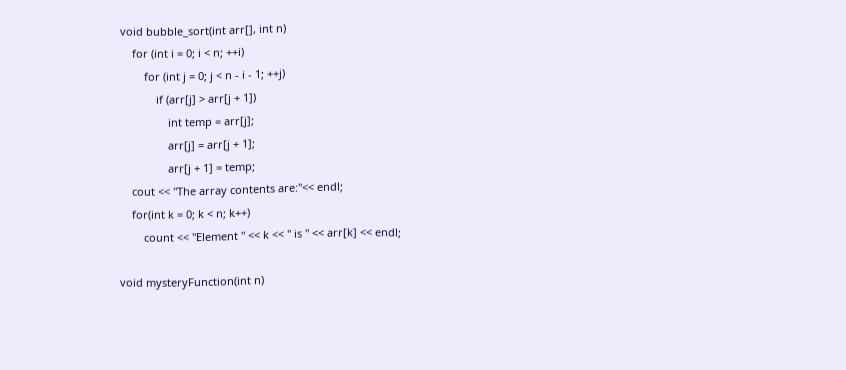void bubble_sort(int arr[], int n)
    for (int i = 0; i < n; ++i)
        for (int j = 0; j < n - i - 1; ++j)
            if (arr[j] > arr[j + 1])
                int temp = arr[j];
                arr[j] = arr[j + 1];
                arr[j + 1] = temp;
    cout << "The array contents are:"<< endl;
    for(int k = 0; k < n; k++)
        count << "Element " << k << " is " << arr[k] << endl;

void mysteryFunction(int n)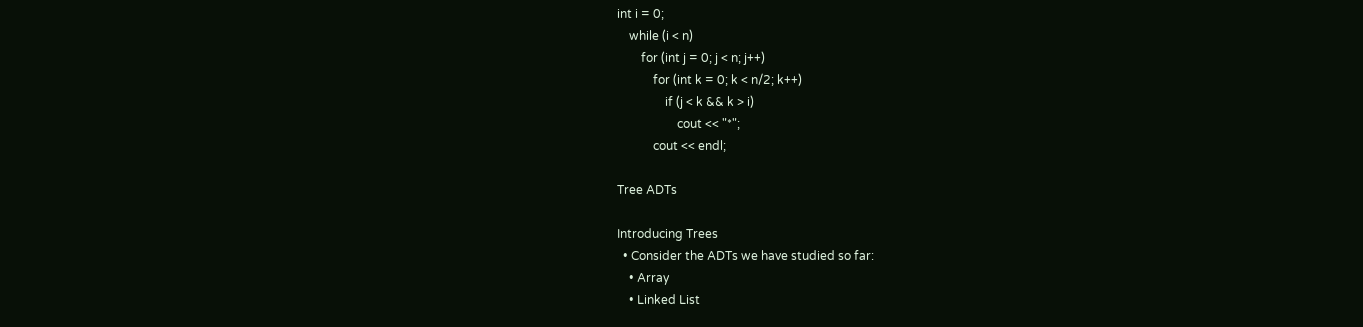int i = 0;
    while (i < n)
        for (int j = 0; j < n; j++)
            for (int k = 0; k < n/2; k++)
                if (j < k && k > i)
                    cout << "*";
            cout << endl;

Tree ADTs

Introducing Trees
  • Consider the ADTs we have studied so far:
    • Array
    • Linked List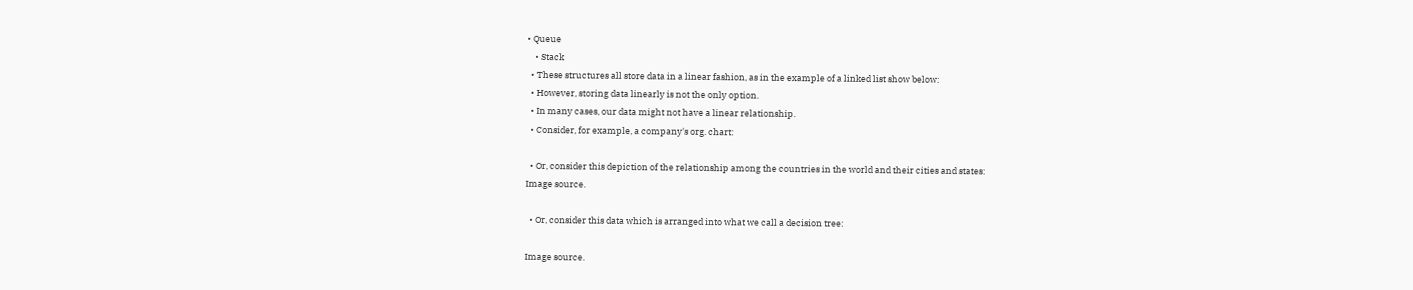• Queue
    • Stack
  • These structures all store data in a linear fashion, as in the example of a linked list show below:
  • However, storing data linearly is not the only option.
  • In many cases, our data might not have a linear relationship.
  • Consider, for example, a company's org. chart:

  • Or, consider this depiction of the relationship among the countries in the world and their cities and states:
Image source.

  • Or, consider this data which is arranged into what we call a decision tree:

Image source.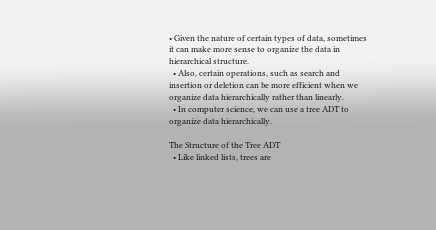• Given the nature of certain types of data, sometimes it can make more sense to organize the data in hierarchical structure.
  • Also, certain operations, such as search and insertion or deletion can be more efficient when we organize data hierarchically rather than linearly.
  • In computer science, we can use a tree ADT to organize data hierarchically.

The Structure of the Tree ADT
  • Like linked lists, trees are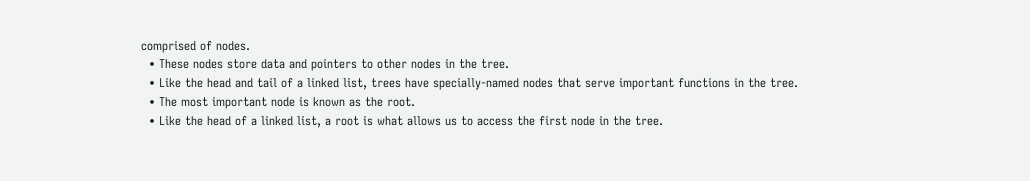comprised of nodes.
  • These nodes store data and pointers to other nodes in the tree.
  • Like the head and tail of a linked list, trees have specially-named nodes that serve important functions in the tree.
  • The most important node is known as the root.
  • Like the head of a linked list, a root is what allows us to access the first node in the tree.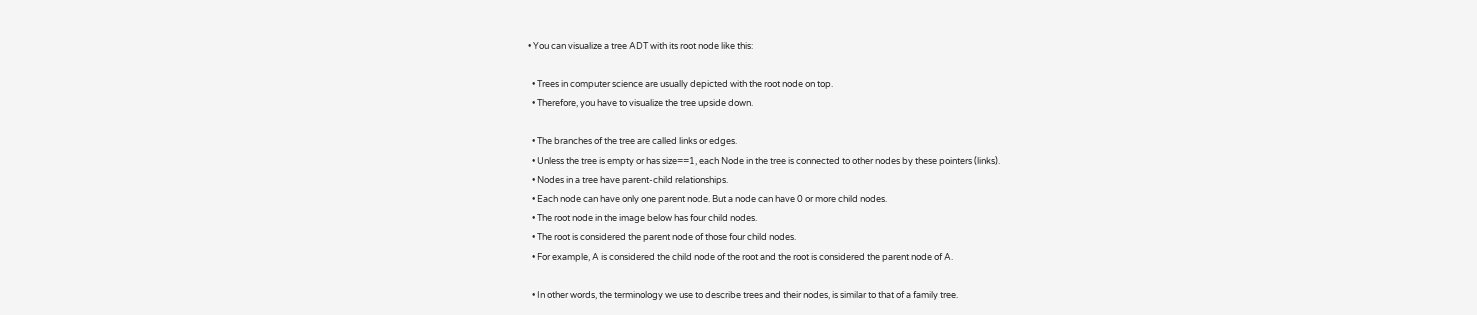• You can visualize a tree ADT with its root node like this:

  • Trees in computer science are usually depicted with the root node on top.
  • Therefore, you have to visualize the tree upside down.

  • The branches of the tree are called links or edges.
  • Unless the tree is empty or has size==1, each Node in the tree is connected to other nodes by these pointers (links).
  • Nodes in a tree have parent-child relationships.
  • Each node can have only one parent node. But a node can have 0 or more child nodes.
  • The root node in the image below has four child nodes.
  • The root is considered the parent node of those four child nodes.
  • For example, A is considered the child node of the root and the root is considered the parent node of A.

  • In other words, the terminology we use to describe trees and their nodes, is similar to that of a family tree.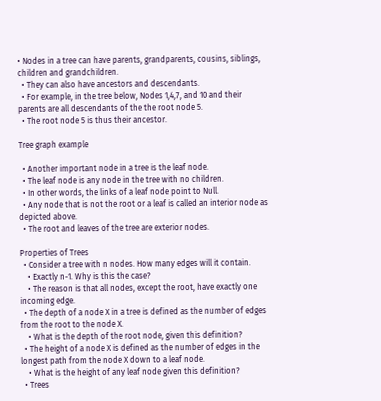• Nodes in a tree can have parents, grandparents, cousins, siblings, children and grandchildren.
  • They can also have ancestors and descendants.
  • For example, in the tree below, Nodes 1,4,7, and 10 and their parents are all descendants of the the root node 5.
  • The root node 5 is thus their ancestor.

Tree graph example

  • Another important node in a tree is the leaf node.
  • The leaf node is any node in the tree with no children.
  • In other words, the links of a leaf node point to Null.
  • Any node that is not the root or a leaf is called an interior node as depicted above.
  • The root and leaves of the tree are exterior nodes.

Properties of Trees
  • Consider a tree with n nodes. How many edges will it contain.
    • Exactly n-1. Why is this the case?
    • The reason is that all nodes, except the root, have exactly one incoming edge.
  • The depth of a node X in a tree is defined as the number of edges from the root to the node X.
    • What is the depth of the root node, given this definition?
  • The height of a node X is defined as the number of edges in the longest path from the node X down to a leaf node.
    • What is the height of any leaf node given this definition?
  • Trees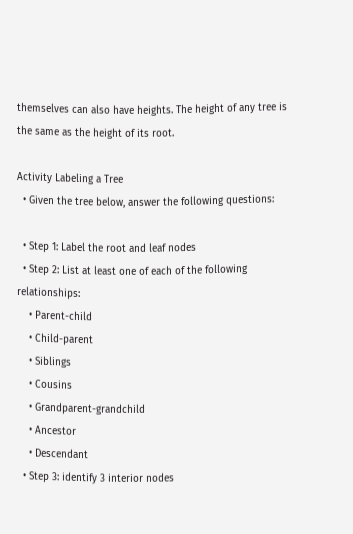themselves can also have heights. The height of any tree is the same as the height of its root.

Activity Labeling a Tree
  • Given the tree below, answer the following questions:

  • Step 1: Label the root and leaf nodes
  • Step 2: List at least one of each of the following relationships:
    • Parent-child
    • Child-parent
    • Siblings
    • Cousins
    • Grandparent-grandchild
    • Ancestor
    • Descendant
  • Step 3: identify 3 interior nodes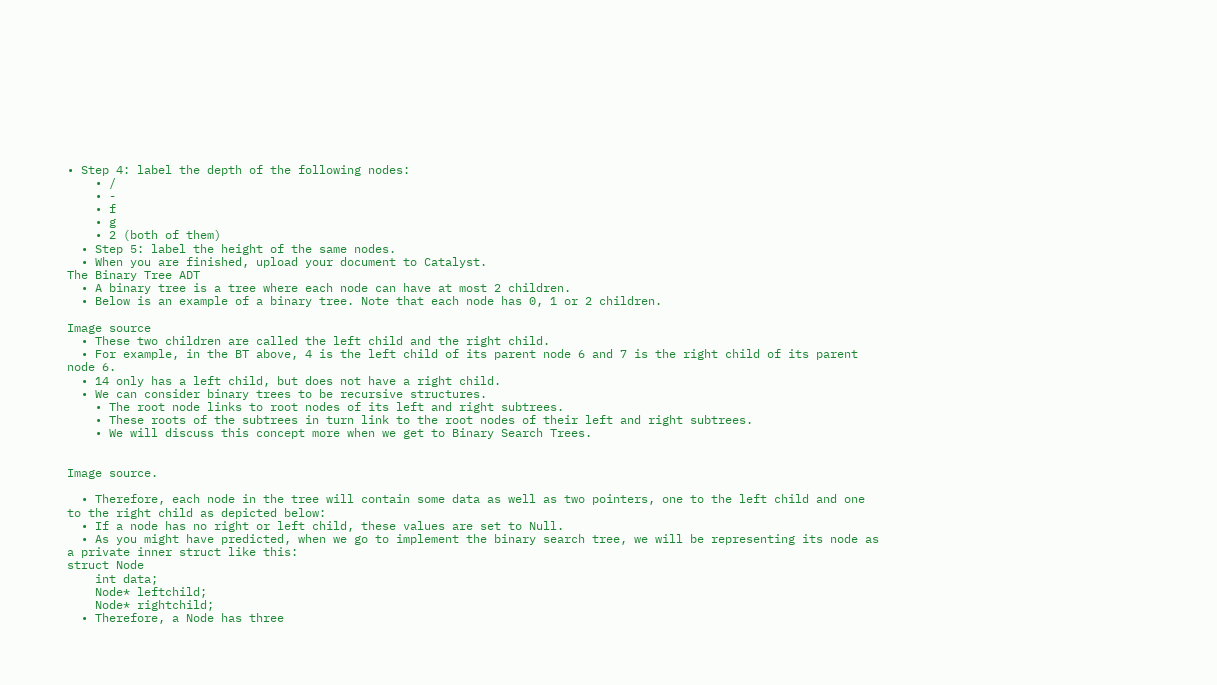• Step 4: label the depth of the following nodes:
    • /
    • -
    • f
    • g
    • 2 (both of them)
  • Step 5: label the height of the same nodes.
  • When you are finished, upload your document to Catalyst.
The Binary Tree ADT
  • A binary tree is a tree where each node can have at most 2 children.
  • Below is an example of a binary tree. Note that each node has 0, 1 or 2 children.

Image source
  • These two children are called the left child and the right child.
  • For example, in the BT above, 4 is the left child of its parent node 6 and 7 is the right child of its parent node 6.
  • 14 only has a left child, but does not have a right child.
  • We can consider binary trees to be recursive structures.
    • The root node links to root nodes of its left and right subtrees.
    • These roots of the subtrees in turn link to the root nodes of their left and right subtrees.
    • We will discuss this concept more when we get to Binary Search Trees.


Image source.

  • Therefore, each node in the tree will contain some data as well as two pointers, one to the left child and one to the right child as depicted below:
  • If a node has no right or left child, these values are set to Null.
  • As you might have predicted, when we go to implement the binary search tree, we will be representing its node as a private inner struct like this:
struct Node
    int data;
    Node* leftchild;
    Node* rightchild;
  • Therefore, a Node has three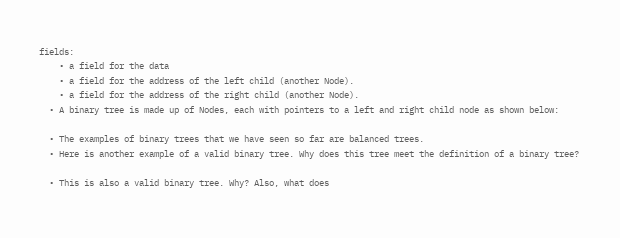fields:
    • a field for the data
    • a field for the address of the left child (another Node).
    • a field for the address of the right child (another Node).
  • A binary tree is made up of Nodes, each with pointers to a left and right child node as shown below:

  • The examples of binary trees that we have seen so far are balanced trees.
  • Here is another example of a valid binary tree. Why does this tree meet the definition of a binary tree?

  • This is also a valid binary tree. Why? Also, what does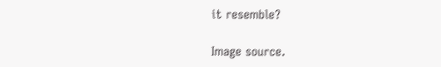it resemble?

Image source.